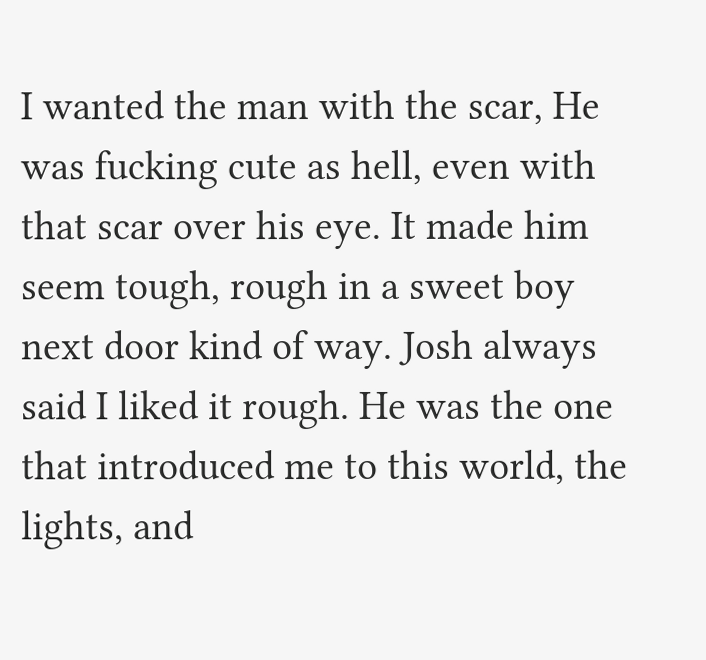I wanted the man with the scar, He was fucking cute as hell, even with that scar over his eye. It made him seem tough, rough in a sweet boy next door kind of way. Josh always said I liked it rough. He was the one that introduced me to this world, the lights, and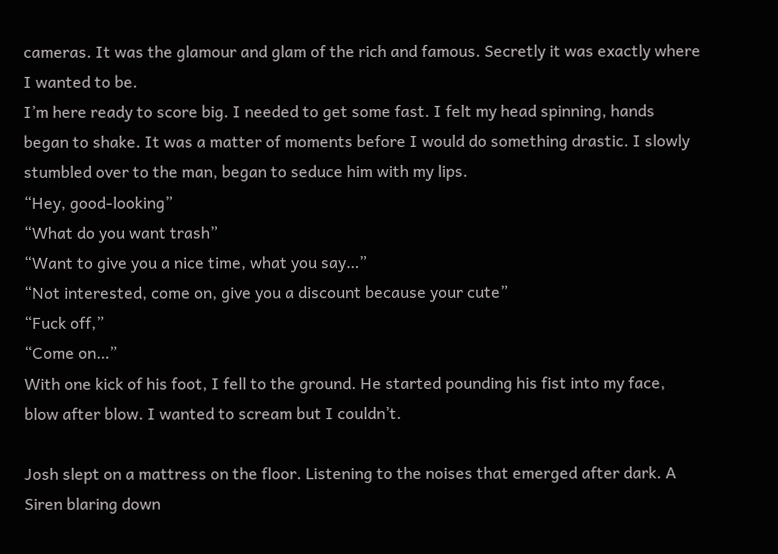cameras. It was the glamour and glam of the rich and famous. Secretly it was exactly where I wanted to be.
I’m here ready to score big. I needed to get some fast. I felt my head spinning, hands began to shake. It was a matter of moments before I would do something drastic. I slowly stumbled over to the man, began to seduce him with my lips.
“Hey, good-looking”
“What do you want trash”
“Want to give you a nice time, what you say…”
“Not interested, come on, give you a discount because your cute”
“Fuck off,”
“Come on…”
With one kick of his foot, I fell to the ground. He started pounding his fist into my face, blow after blow. I wanted to scream but I couldn’t.

Josh slept on a mattress on the floor. Listening to the noises that emerged after dark. A Siren blaring down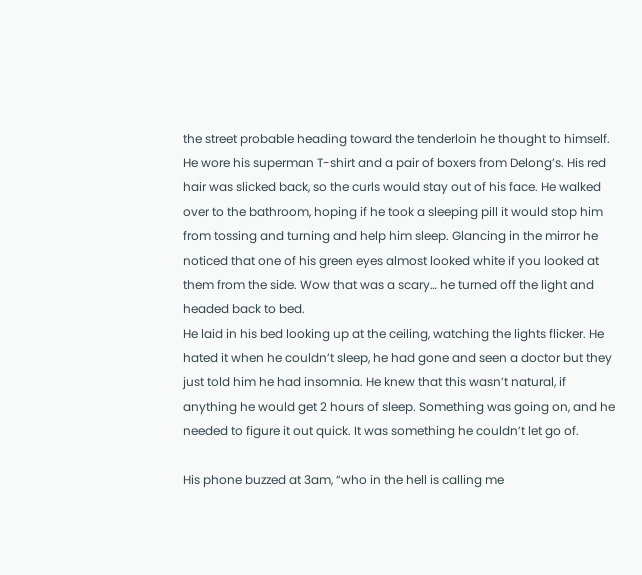the street probable heading toward the tenderloin he thought to himself. He wore his superman T-shirt and a pair of boxers from Delong’s. His red hair was slicked back, so the curls would stay out of his face. He walked over to the bathroom, hoping if he took a sleeping pill it would stop him from tossing and turning and help him sleep. Glancing in the mirror he noticed that one of his green eyes almost looked white if you looked at them from the side. Wow that was a scary… he turned off the light and headed back to bed.
He laid in his bed looking up at the ceiling, watching the lights flicker. He hated it when he couldn’t sleep, he had gone and seen a doctor but they just told him he had insomnia. He knew that this wasn’t natural, if anything he would get 2 hours of sleep. Something was going on, and he needed to figure it out quick. It was something he couldn’t let go of.

His phone buzzed at 3am, “who in the hell is calling me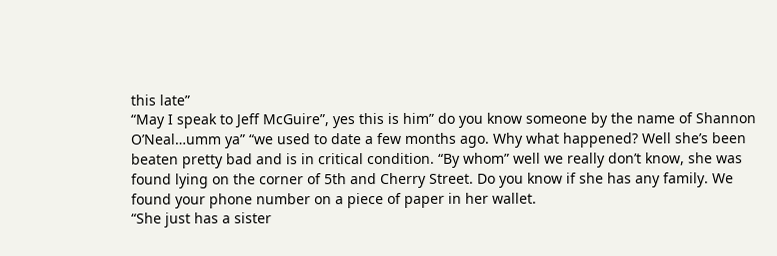this late”
“May I speak to Jeff McGuire”, yes this is him” do you know someone by the name of Shannon O’Neal…umm ya” “we used to date a few months ago. Why what happened? Well she’s been beaten pretty bad and is in critical condition. “By whom” well we really don’t know, she was found lying on the corner of 5th and Cherry Street. Do you know if she has any family. We found your phone number on a piece of paper in her wallet.
“She just has a sister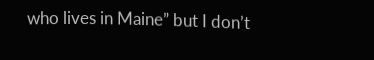who lives in Maine” but I don’t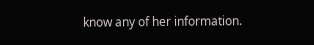know any of her information.